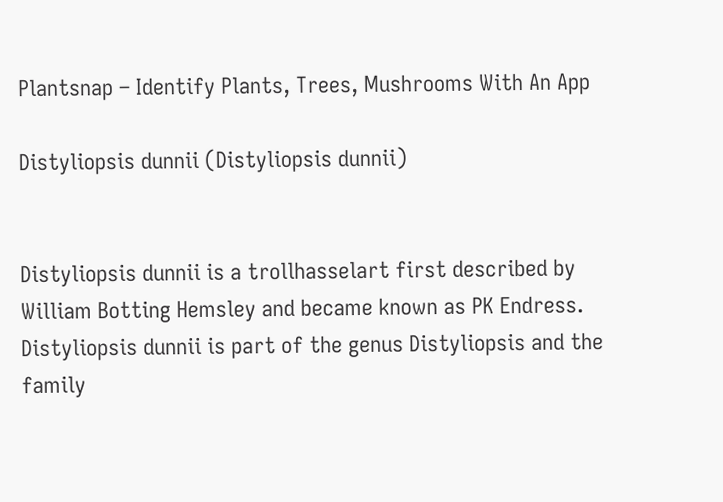Plantsnap – Identify Plants, Trees, Mushrooms With An App

Distyliopsis dunnii (Distyliopsis dunnii)


Distyliopsis dunnii is a trollhasselart first described by William Botting Hemsley and became known as PK Endress. Distyliopsis dunnii is part of the genus Distyliopsis and the family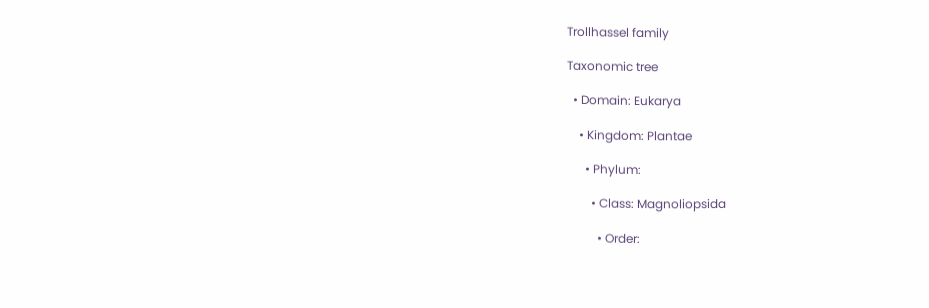Trollhassel family

Taxonomic tree

  • Domain: Eukarya

    • Kingdom: Plantae

      • Phylum:

        • Class: Magnoliopsida

          • Order: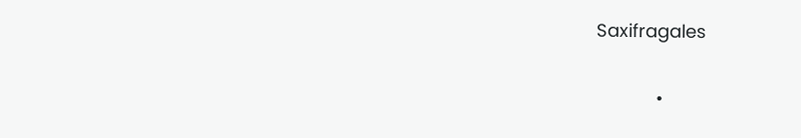Saxifragales

            •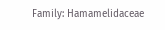Family: Hamamelidaceae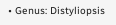• Genus: Distyliopsis